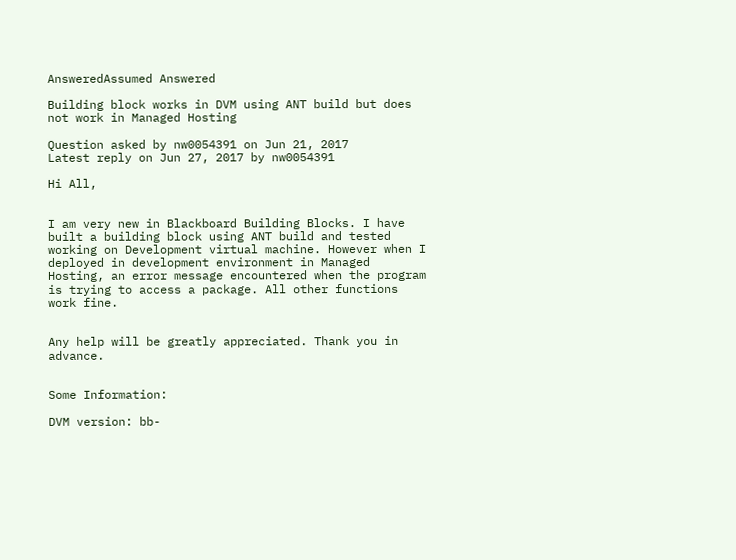AnsweredAssumed Answered

Building block works in DVM using ANT build but does not work in Managed Hosting

Question asked by nw0054391 on Jun 21, 2017
Latest reply on Jun 27, 2017 by nw0054391

Hi All,


I am very new in Blackboard Building Blocks. I have built a building block using ANT build and tested working on Development virtual machine. However when I deployed in development environment in Managed Hosting, an error message encountered when the program is trying to access a package. All other functions work fine.


Any help will be greatly appreciated. Thank you in advance.


Some Information:

DVM version: bb-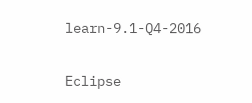learn-9.1-Q4-2016

Eclipse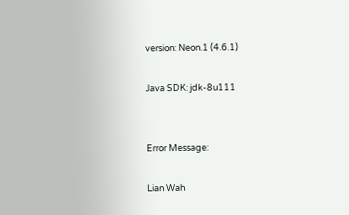version: Neon.1 (4.6.1)

Java SDK: jdk-8u111


Error Message:

Lian Wah